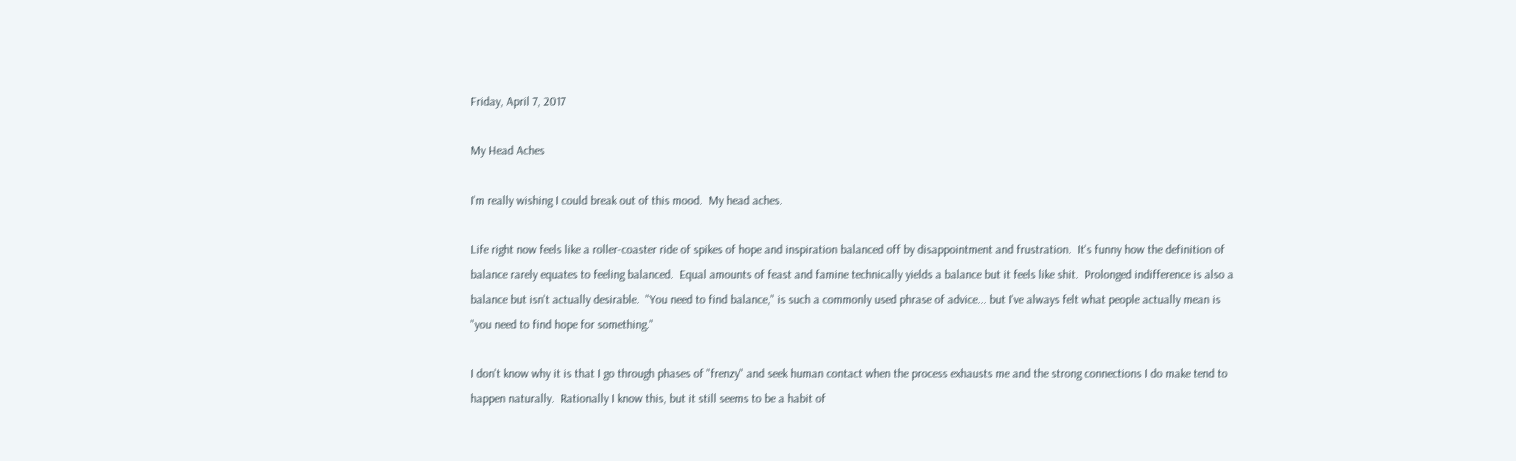Friday, April 7, 2017

My Head Aches

I'm really wishing I could break out of this mood.  My head aches.

Life right now feels like a roller-coaster ride of spikes of hope and inspiration balanced off by disappointment and frustration.  It's funny how the definition of balance rarely equates to feeling balanced.  Equal amounts of feast and famine technically yields a balance but it feels like shit.  Prolonged indifference is also a balance but isn't actually desirable.  "You need to find balance," is such a commonly used phrase of advice... but I've always felt what people actually mean is "you need to find hope for something."

I don't know why it is that I go through phases of "frenzy" and seek human contact when the process exhausts me and the strong connections I do make tend to happen naturally.  Rationally I know this, but it still seems to be a habit of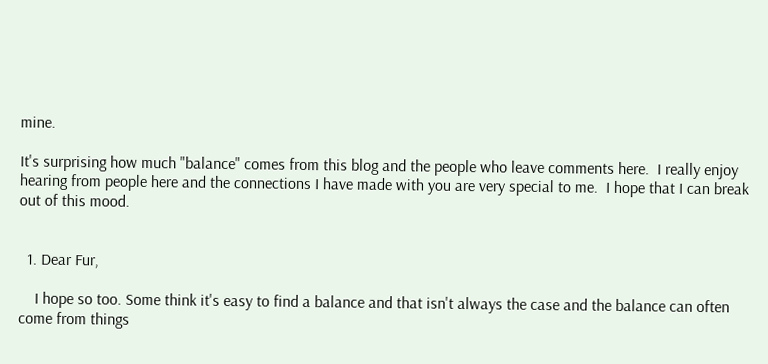mine.

It's surprising how much "balance" comes from this blog and the people who leave comments here.  I really enjoy hearing from people here and the connections I have made with you are very special to me.  I hope that I can break out of this mood.


  1. Dear Fur,

    I hope so too. Some think it's easy to find a balance and that isn't always the case and the balance can often come from things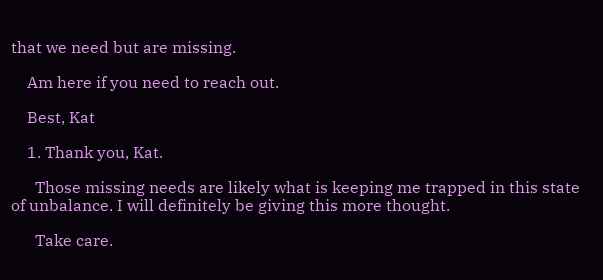that we need but are missing.

    Am here if you need to reach out.

    Best, Kat

    1. Thank you, Kat.

      Those missing needs are likely what is keeping me trapped in this state of unbalance. I will definitely be giving this more thought.

      Take care.